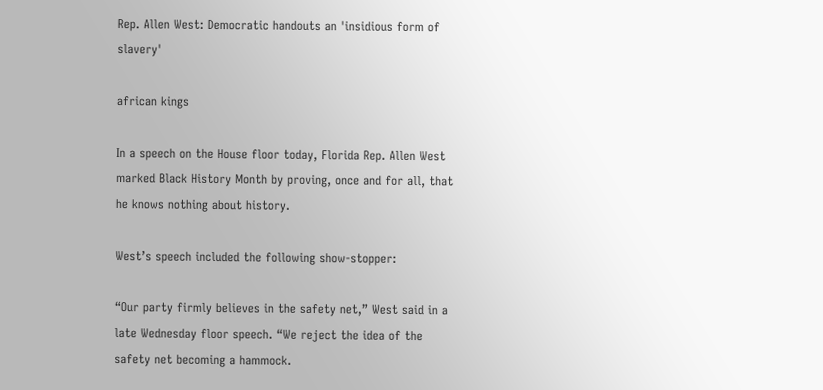Rep. Allen West: Democratic handouts an 'insidious form of slavery'

african kings

In a speech on the House floor today, Florida Rep. Allen West marked Black History Month by proving, once and for all, that he knows nothing about history.

West’s speech included the following show-stopper:

“Our party firmly believes in the safety net,” West said in a late Wednesday floor speech. “We reject the idea of the safety net becoming a hammock.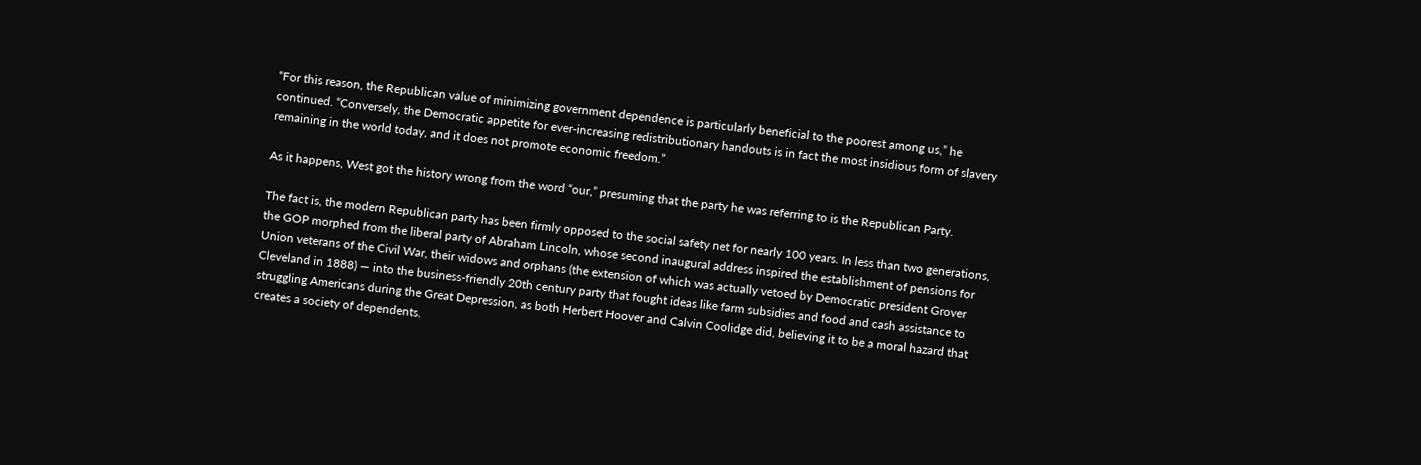“For this reason, the Republican value of minimizing government dependence is particularly beneficial to the poorest among us,” he continued. “Conversely, the Democratic appetite for ever-increasing redistributionary handouts is in fact the most insidious form of slavery remaining in the world today, and it does not promote economic freedom.”

As it happens, West got the history wrong from the word “our,” presuming that the party he was referring to is the Republican Party.

The fact is, the modern Republican party has been firmly opposed to the social safety net for nearly 100 years. In less than two generations, the GOP morphed from the liberal party of Abraham Lincoln, whose second inaugural address inspired the establishment of pensions for Union veterans of the Civil War, their widows and orphans (the extension of which was actually vetoed by Democratic president Grover Cleveland in 1888) — into the business-friendly 20th century party that fought ideas like farm subsidies and food and cash assistance to struggling Americans during the Great Depression, as both Herbert Hoover and Calvin Coolidge did, believing it to be a moral hazard that creates a society of dependents.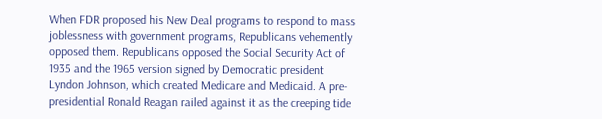When FDR proposed his New Deal programs to respond to mass joblessness with government programs, Republicans vehemently opposed them. Republicans opposed the Social Security Act of 1935 and the 1965 version signed by Democratic president Lyndon Johnson, which created Medicare and Medicaid. A pre-presidential Ronald Reagan railed against it as the creeping tide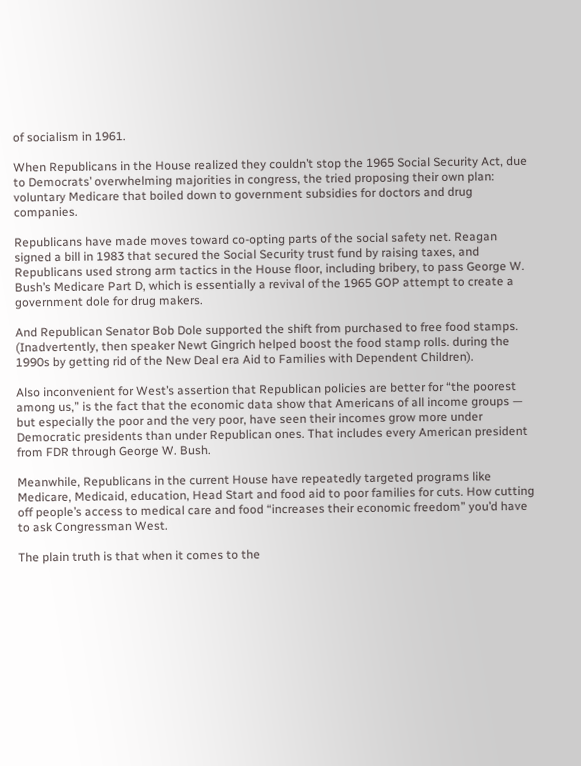of socialism in 1961.

When Republicans in the House realized they couldn’t stop the 1965 Social Security Act, due to Democrats’ overwhelming majorities in congress, the tried proposing their own plan: voluntary Medicare that boiled down to government subsidies for doctors and drug companies.

Republicans have made moves toward co-opting parts of the social safety net. Reagan signed a bill in 1983 that secured the Social Security trust fund by raising taxes, and Republicans used strong arm tactics in the House floor, including bribery, to pass George W. Bush’s Medicare Part D, which is essentially a revival of the 1965 GOP attempt to create a government dole for drug makers.

And Republican Senator Bob Dole supported the shift from purchased to free food stamps. (Inadvertently, then speaker Newt Gingrich helped boost the food stamp rolls. during the 1990s by getting rid of the New Deal era Aid to Families with Dependent Children).

Also inconvenient for West’s assertion that Republican policies are better for “the poorest among us,” is the fact that the economic data show that Americans of all income groups — but especially the poor and the very poor, have seen their incomes grow more under Democratic presidents than under Republican ones. That includes every American president from FDR through George W. Bush.

Meanwhile, Republicans in the current House have repeatedly targeted programs like Medicare, Medicaid, education, Head Start and food aid to poor families for cuts. How cutting off people’s access to medical care and food “increases their economic freedom” you’d have to ask Congressman West.

The plain truth is that when it comes to the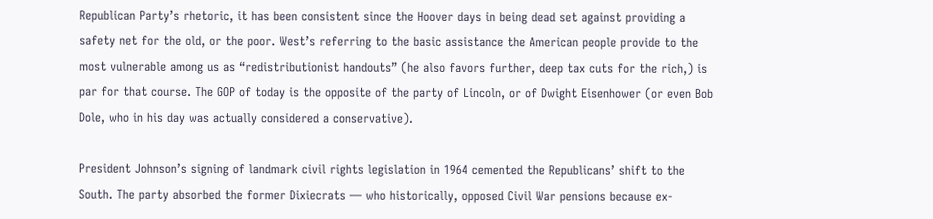Republican Party’s rhetoric, it has been consistent since the Hoover days in being dead set against providing a safety net for the old, or the poor. West’s referring to the basic assistance the American people provide to the most vulnerable among us as “redistributionist handouts” (he also favors further, deep tax cuts for the rich,) is par for that course. The GOP of today is the opposite of the party of Lincoln, or of Dwight Eisenhower (or even Bob Dole, who in his day was actually considered a conservative).

President Johnson’s signing of landmark civil rights legislation in 1964 cemented the Republicans’ shift to the South. The party absorbed the former Dixiecrats — who historically, opposed Civil War pensions because ex-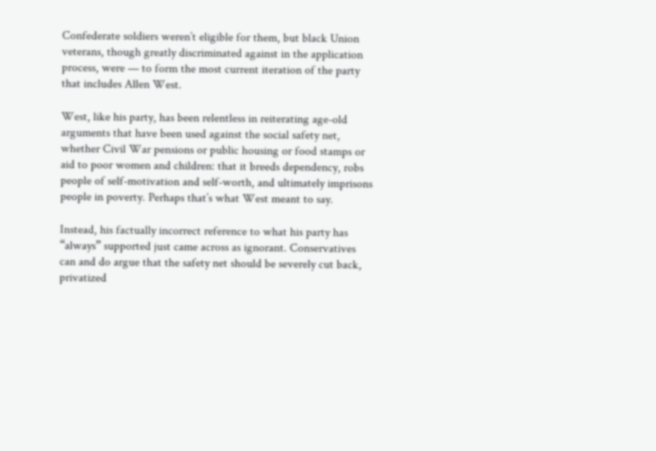Confederate soldiers weren’t eligible for them, but black Union veterans, though greatly discriminated against in the application process, were — to form the most current iteration of the party that includes Allen West.

West, like his party, has been relentless in reiterating age-old arguments that have been used against the social safety net, whether Civil War pensions or public housing or food stamps or aid to poor women and children: that it breeds dependency, robs people of self-motivation and self-worth, and ultimately imprisons people in poverty. Perhaps that’s what West meant to say.

Instead, his factually incorrect reference to what his party has “always” supported just came across as ignorant. Conservatives can and do argue that the safety net should be severely cut back, privatized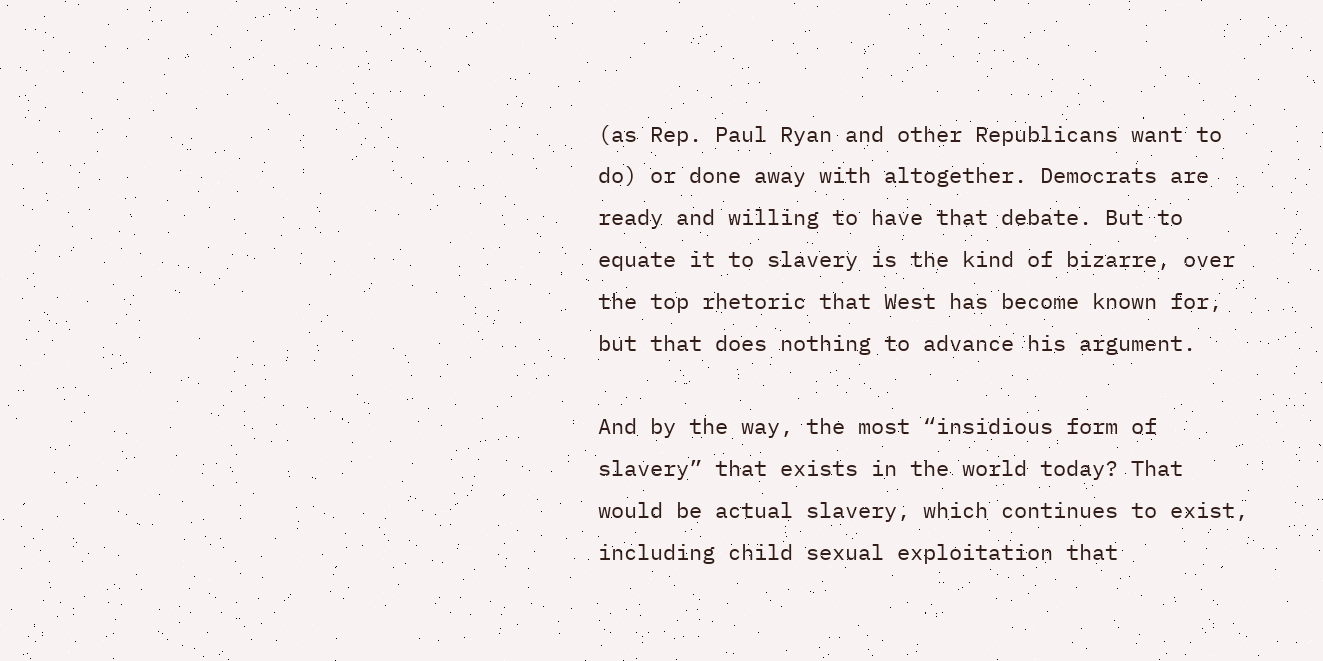(as Rep. Paul Ryan and other Republicans want to do) or done away with altogether. Democrats are ready and willing to have that debate. But to equate it to slavery is the kind of bizarre, over the top rhetoric that West has become known for, but that does nothing to advance his argument.

And by the way, the most “insidious form of slavery” that exists in the world today? That would be actual slavery, which continues to exist, including child sexual exploitation that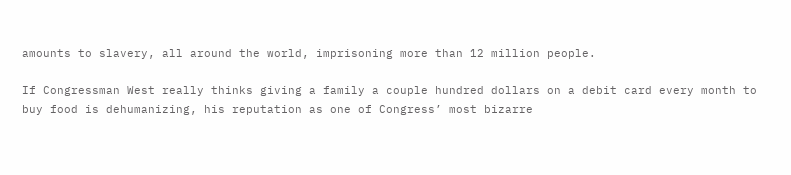amounts to slavery, all around the world, imprisoning more than 12 million people.

If Congressman West really thinks giving a family a couple hundred dollars on a debit card every month to buy food is dehumanizing, his reputation as one of Congress’ most bizarre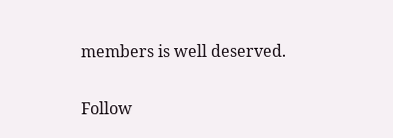members is well deserved.

Follow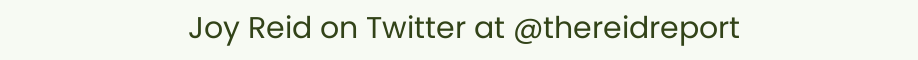Joy Reid on Twitter at @thereidreport